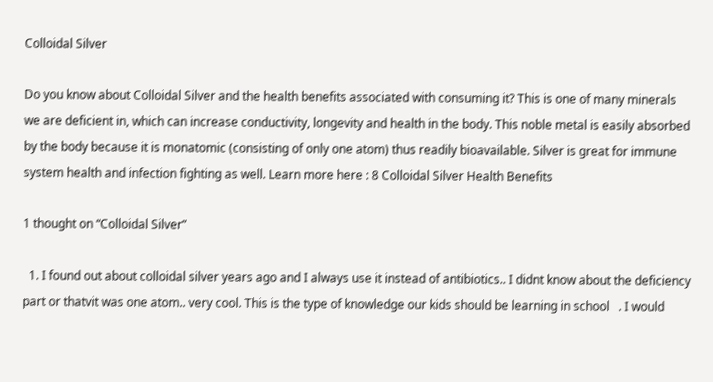Colloidal Silver

Do you know about Colloidal Silver and the health benefits associated with consuming it? This is one of many minerals we are deficient in, which can increase conductivity, longevity and health in the body. This noble metal is easily absorbed by the body because it is monatomic (consisting of only one atom) thus readily bioavailable. Silver is great for immune system health and infection fighting as well. Learn more here : 8 Colloidal Silver Health Benefits

1 thought on “Colloidal Silver”

  1. I found out about colloidal silver years ago and I always use it instead of antibiotics.. I didnt know about the deficiency part or thatvit was one atom.. very cool. This is the type of knowledge our kids should be learning in school   . I would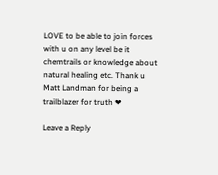LOVE to be able to join forces with u on any level be it chemtrails or knowledge about natural healing etc. Thank u Matt Landman for being a trailblazer for truth ❤

Leave a Reply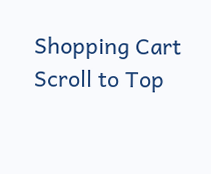Shopping Cart
Scroll to Top